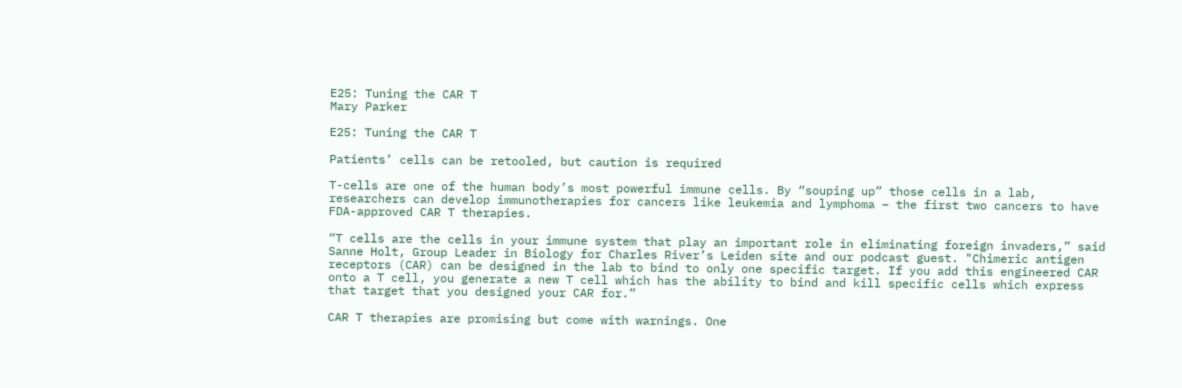E25: Tuning the CAR T
Mary Parker

E25: Tuning the CAR T

Patients’ cells can be retooled, but caution is required

T-cells are one of the human body’s most powerful immune cells. By “souping up” those cells in a lab, researchers can develop immunotherapies for cancers like leukemia and lymphoma – the first two cancers to have FDA-approved CAR T therapies.

“T cells are the cells in your immune system that play an important role in eliminating foreign invaders,” said Sanne Holt, Group Leader in Biology for Charles River’s Leiden site and our podcast guest. "Chimeric antigen receptors (CAR) can be designed in the lab to bind to only one specific target. If you add this engineered CAR onto a T cell, you generate a new T cell which has the ability to bind and kill specific cells which express that target that you designed your CAR for.”

CAR T therapies are promising but come with warnings. One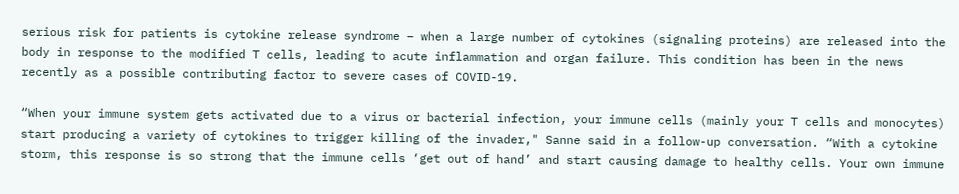serious risk for patients is cytokine release syndrome – when a large number of cytokines (signaling proteins) are released into the body in response to the modified T cells, leading to acute inflammation and organ failure. This condition has been in the news recently as a possible contributing factor to severe cases of COVID-19.

“When your immune system gets activated due to a virus or bacterial infection, your immune cells (mainly your T cells and monocytes) start producing a variety of cytokines to trigger killing of the invader," Sanne said in a follow-up conversation. “With a cytokine storm, this response is so strong that the immune cells ‘get out of hand’ and start causing damage to healthy cells. Your own immune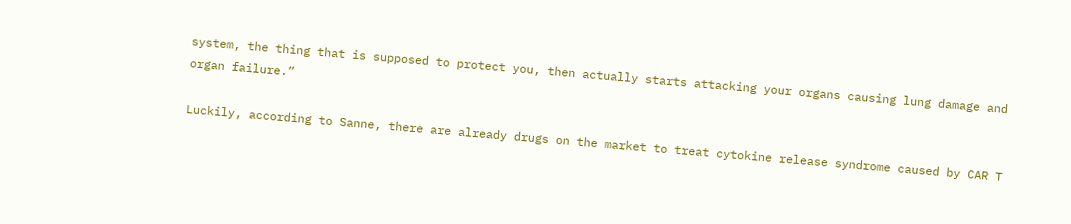system, the thing that is supposed to protect you, then actually starts attacking your organs causing lung damage and organ failure.”

Luckily, according to Sanne, there are already drugs on the market to treat cytokine release syndrome caused by CAR T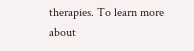therapies. To learn more about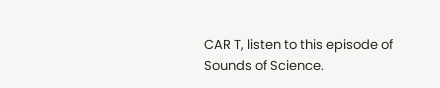CAR T, listen to this episode of Sounds of Science.